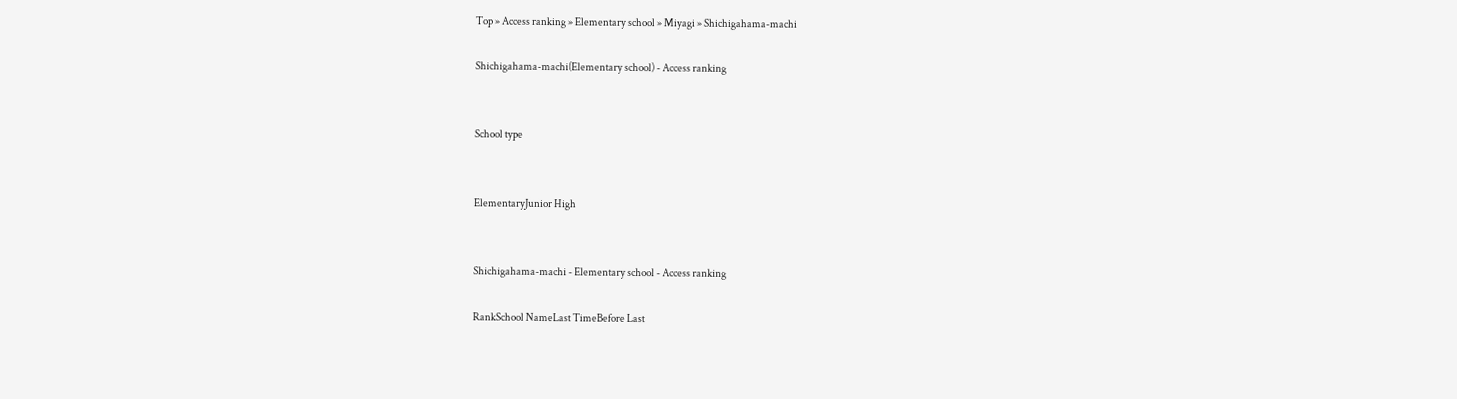Top » Access ranking » Elementary school » Miyagi » Shichigahama-machi

Shichigahama-machi(Elementary school) - Access ranking


School type


ElementaryJunior High


Shichigahama-machi - Elementary school - Access ranking

RankSchool NameLast TimeBefore Last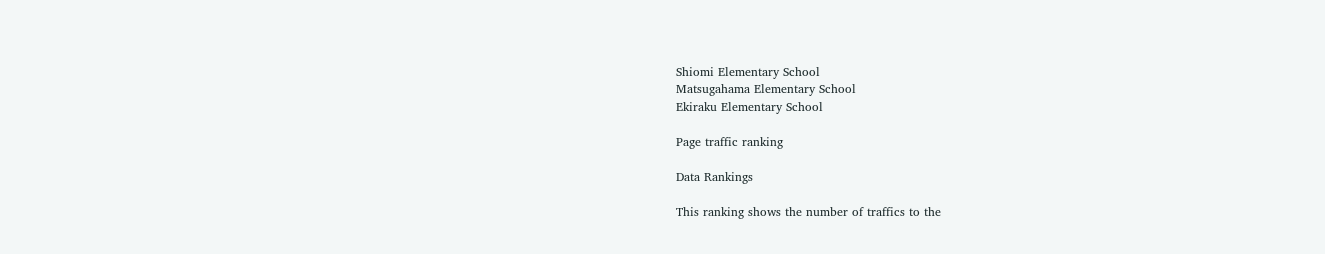Shiomi Elementary School
Matsugahama Elementary School
Ekiraku Elementary School

Page traffic ranking

Data Rankings

This ranking shows the number of traffics to the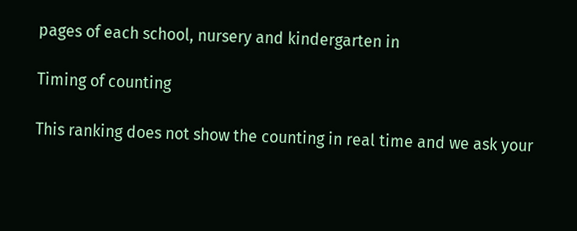pages of each school, nursery and kindergarten in

Timing of counting

This ranking does not show the counting in real time and we ask your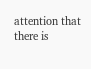attention that there is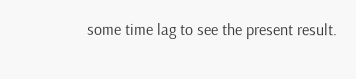some time lag to see the present result.